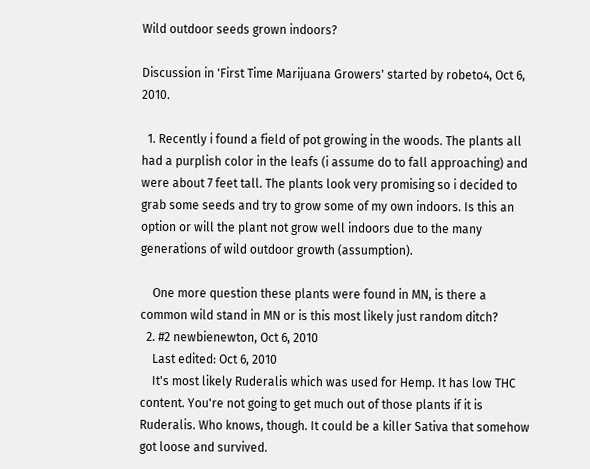Wild outdoor seeds grown indoors?

Discussion in 'First Time Marijuana Growers' started by robeto4, Oct 6, 2010.

  1. Recently i found a field of pot growing in the woods. The plants all had a purplish color in the leafs (i assume do to fall approaching) and were about 7 feet tall. The plants look very promising so i decided to grab some seeds and try to grow some of my own indoors. Is this an option or will the plant not grow well indoors due to the many generations of wild outdoor growth (assumption).

    One more question these plants were found in MN, is there a common wild stand in MN or is this most likely just random ditch?
  2. #2 newbienewton, Oct 6, 2010
    Last edited: Oct 6, 2010
    It's most likely Ruderalis which was used for Hemp. It has low THC content. You're not going to get much out of those plants if it is Ruderalis. Who knows, though. It could be a killer Sativa that somehow got loose and survived.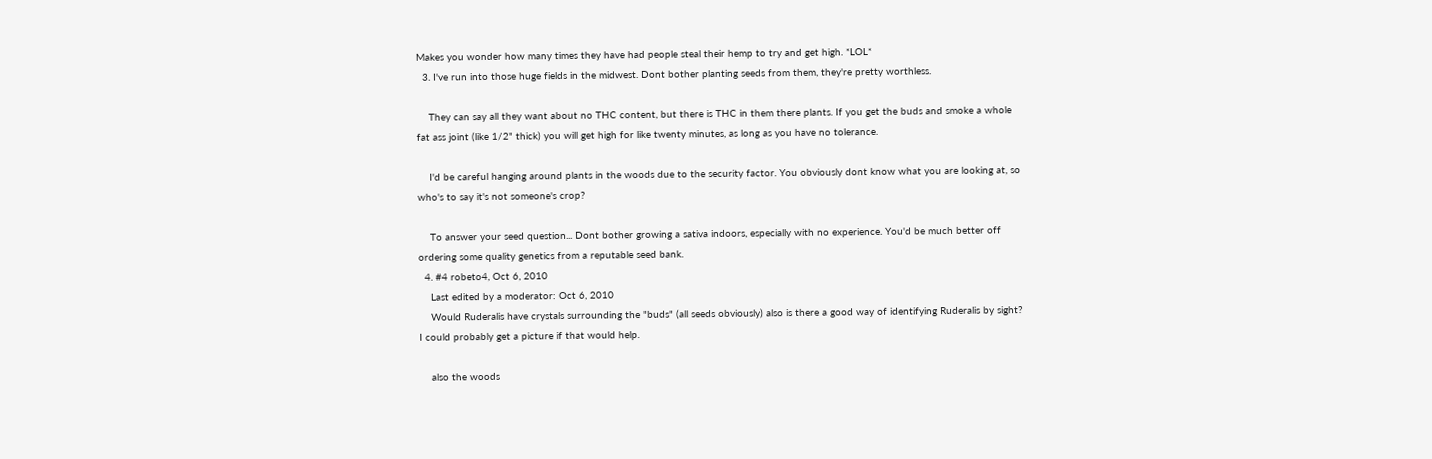Makes you wonder how many times they have had people steal their hemp to try and get high. *LOL*
  3. I've run into those huge fields in the midwest. Dont bother planting seeds from them, they're pretty worthless.

    They can say all they want about no THC content, but there is THC in them there plants. If you get the buds and smoke a whole fat ass joint (like 1/2" thick) you will get high for like twenty minutes, as long as you have no tolerance.

    I'd be careful hanging around plants in the woods due to the security factor. You obviously dont know what you are looking at, so who's to say it's not someone's crop?

    To answer your seed question... Dont bother growing a sativa indoors, especially with no experience. You'd be much better off ordering some quality genetics from a reputable seed bank.
  4. #4 robeto4, Oct 6, 2010
    Last edited by a moderator: Oct 6, 2010
    Would Ruderalis have crystals surrounding the "buds" (all seeds obviously) also is there a good way of identifying Ruderalis by sight? I could probably get a picture if that would help.

    also the woods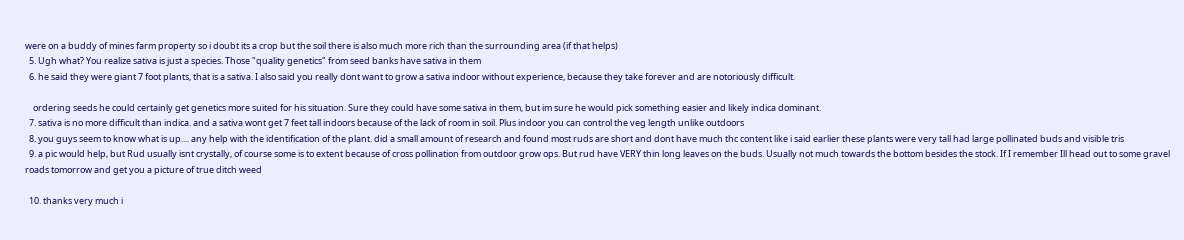were on a buddy of mines farm property so i doubt its a crop but the soil there is also much more rich than the surrounding area (if that helps)
  5. Ugh what? You realize sativa is just a species. Those "quality genetics" from seed banks have sativa in them
  6. he said they were giant 7 foot plants, that is a sativa. I also said you really dont want to grow a sativa indoor without experience, because they take forever and are notoriously difficult.

    ordering seeds he could certainly get genetics more suited for his situation. Sure they could have some sativa in them, but im sure he would pick something easier and likely indica dominant.
  7. sativa is no more difficult than indica. and a sativa wont get 7 feet tall indoors because of the lack of room in soil. Plus indoor you can control the veg length unlike outdoors
  8. you guys seem to know what is up.... any help with the identification of the plant. did a small amount of research and found most ruds are short and dont have much thc content like i said earlier these plants were very tall had large pollinated buds and visible tris
  9. a pic would help, but Rud usually isnt crystally, of course some is to extent because of cross pollination from outdoor grow ops. But rud have VERY thin long leaves on the buds. Usually not much towards the bottom besides the stock. If I remember Ill head out to some gravel roads tomorrow and get you a picture of true ditch weed

  10. thanks very much i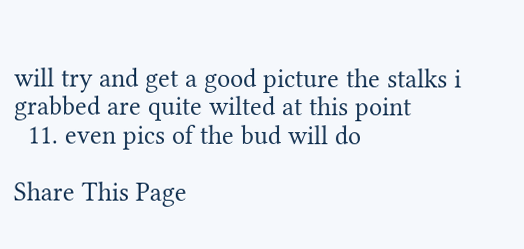will try and get a good picture the stalks i grabbed are quite wilted at this point
  11. even pics of the bud will do

Share This Page